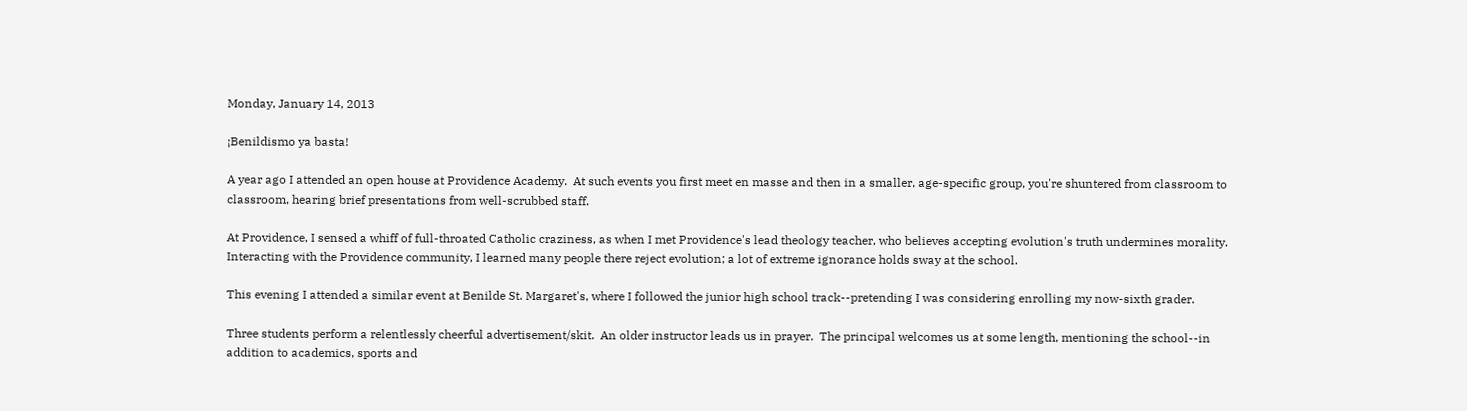Monday, January 14, 2013

¡Benildismo ya basta!

A year ago I attended an open house at Providence Academy.  At such events you first meet en masse and then in a smaller, age-specific group, you're shuntered from classroom to classroom, hearing brief presentations from well-scrubbed staff.

At Providence, I sensed a whiff of full-throated Catholic craziness, as when I met Providence's lead theology teacher, who believes accepting evolution's truth undermines morality.  Interacting with the Providence community, I learned many people there reject evolution; a lot of extreme ignorance holds sway at the school.

This evening I attended a similar event at Benilde St. Margaret's, where I followed the junior high school track--pretending I was considering enrolling my now-sixth grader.

Three students perform a relentlessly cheerful advertisement/skit.  An older instructor leads us in prayer.  The principal welcomes us at some length, mentioning the school--in addition to academics, sports and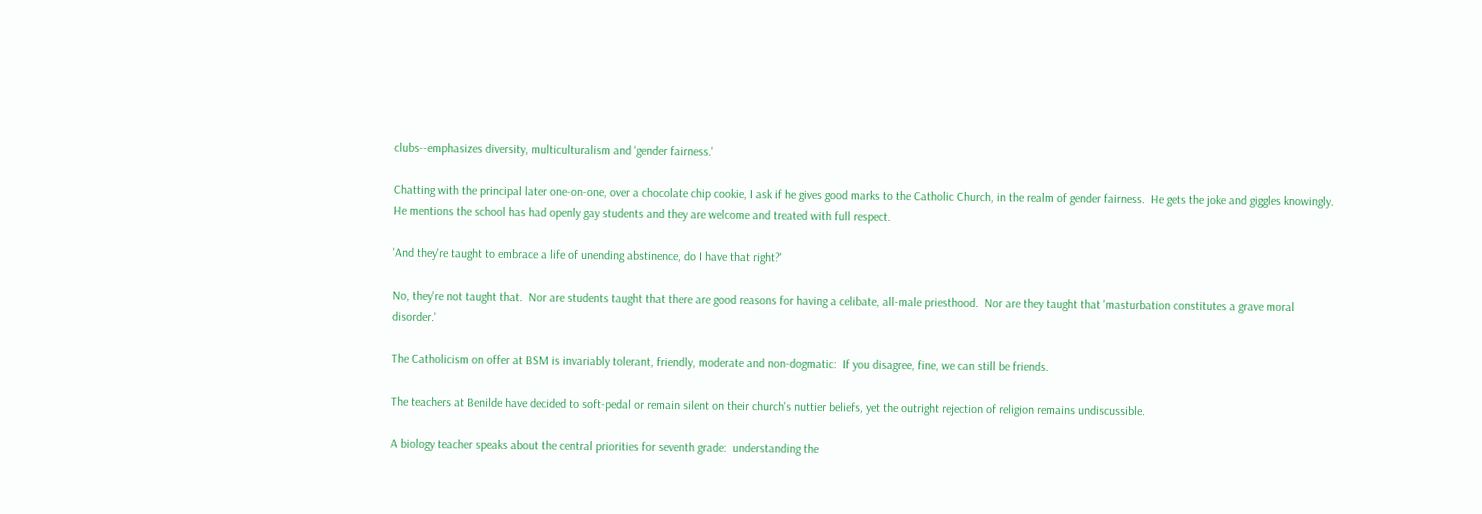clubs--emphasizes diversity, multiculturalism and 'gender fairness.'

Chatting with the principal later one-on-one, over a chocolate chip cookie, I ask if he gives good marks to the Catholic Church, in the realm of gender fairness.  He gets the joke and giggles knowingly.  He mentions the school has had openly gay students and they are welcome and treated with full respect.

'And they're taught to embrace a life of unending abstinence, do I have that right?'

No, they're not taught that.  Nor are students taught that there are good reasons for having a celibate, all-male priesthood.  Nor are they taught that 'masturbation constitutes a grave moral disorder.'

The Catholicism on offer at BSM is invariably tolerant, friendly, moderate and non-dogmatic:  If you disagree, fine, we can still be friends.

The teachers at Benilde have decided to soft-pedal or remain silent on their church's nuttier beliefs, yet the outright rejection of religion remains undiscussible.

A biology teacher speaks about the central priorities for seventh grade:  understanding the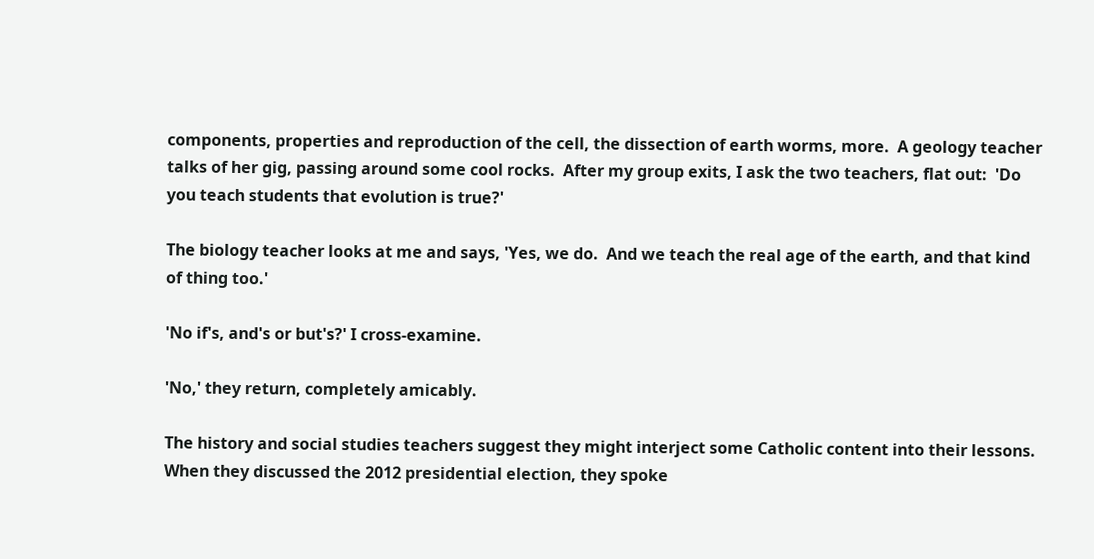components, properties and reproduction of the cell, the dissection of earth worms, more.  A geology teacher talks of her gig, passing around some cool rocks.  After my group exits, I ask the two teachers, flat out:  'Do you teach students that evolution is true?'

The biology teacher looks at me and says, 'Yes, we do.  And we teach the real age of the earth, and that kind of thing too.'

'No if's, and's or but's?' I cross-examine.

'No,' they return, completely amicably.

The history and social studies teachers suggest they might interject some Catholic content into their lessons.  When they discussed the 2012 presidential election, they spoke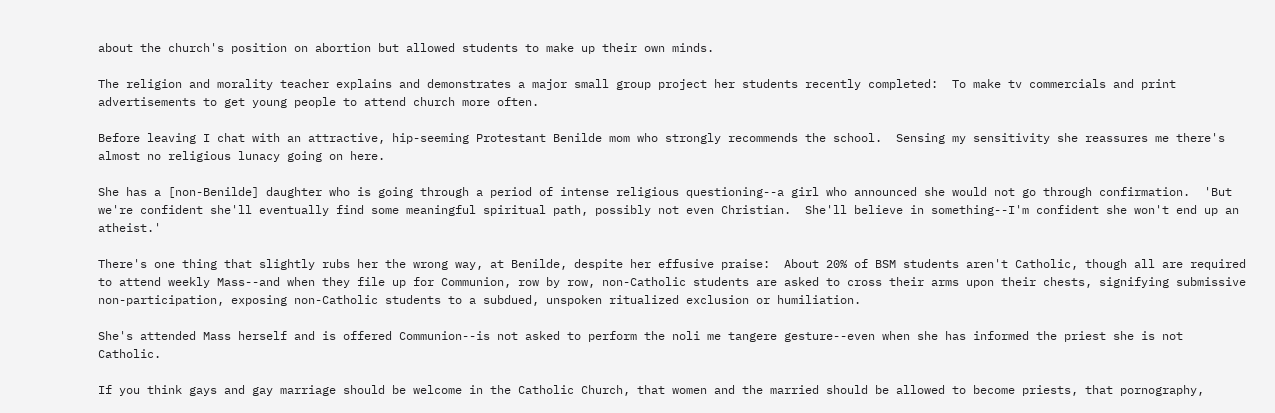about the church's position on abortion but allowed students to make up their own minds.

The religion and morality teacher explains and demonstrates a major small group project her students recently completed:  To make tv commercials and print advertisements to get young people to attend church more often.

Before leaving I chat with an attractive, hip-seeming Protestant Benilde mom who strongly recommends the school.  Sensing my sensitivity she reassures me there's almost no religious lunacy going on here.

She has a [non-Benilde] daughter who is going through a period of intense religious questioning--a girl who announced she would not go through confirmation.  'But we're confident she'll eventually find some meaningful spiritual path, possibly not even Christian.  She'll believe in something--I'm confident she won't end up an atheist.'

There's one thing that slightly rubs her the wrong way, at Benilde, despite her effusive praise:  About 20% of BSM students aren't Catholic, though all are required to attend weekly Mass--and when they file up for Communion, row by row, non-Catholic students are asked to cross their arms upon their chests, signifying submissive non-participation, exposing non-Catholic students to a subdued, unspoken ritualized exclusion or humiliation.

She's attended Mass herself and is offered Communion--is not asked to perform the noli me tangere gesture--even when she has informed the priest she is not Catholic.

If you think gays and gay marriage should be welcome in the Catholic Church, that women and the married should be allowed to become priests, that pornography,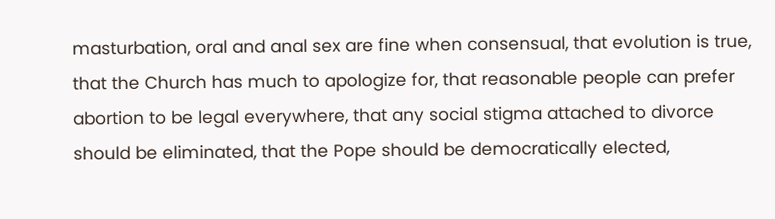masturbation, oral and anal sex are fine when consensual, that evolution is true, that the Church has much to apologize for, that reasonable people can prefer abortion to be legal everywhere, that any social stigma attached to divorce should be eliminated, that the Pope should be democratically elected,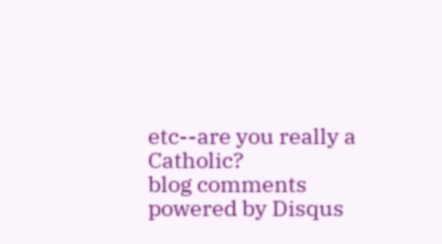etc--are you really a Catholic?
blog comments powered by Disqus